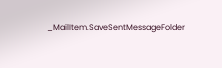_MailItem.SaveSentMessageFolder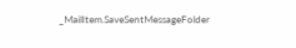_MailItem.SaveSentMessageFolder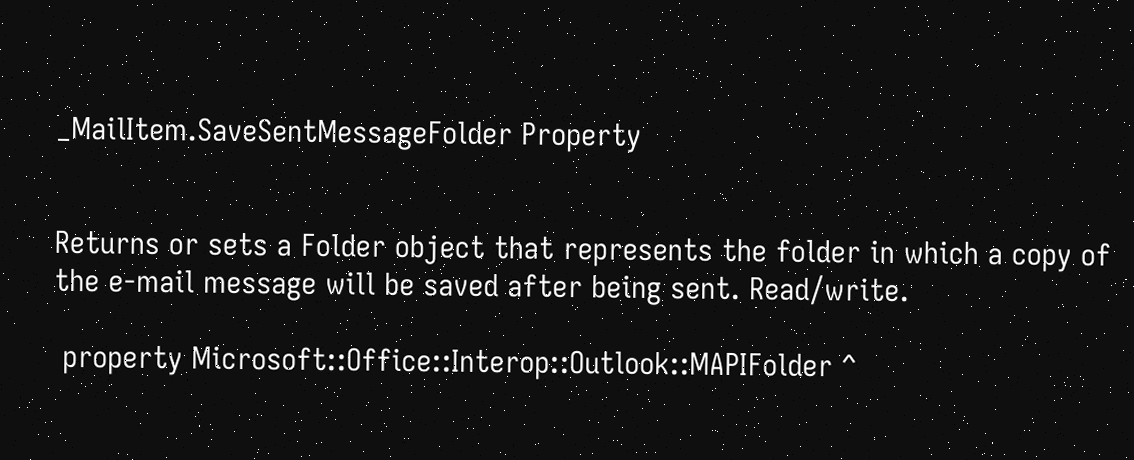_MailItem.SaveSentMessageFolder Property


Returns or sets a Folder object that represents the folder in which a copy of the e-mail message will be saved after being sent. Read/write.

 property Microsoft::Office::Interop::Outlook::MAPIFolder ^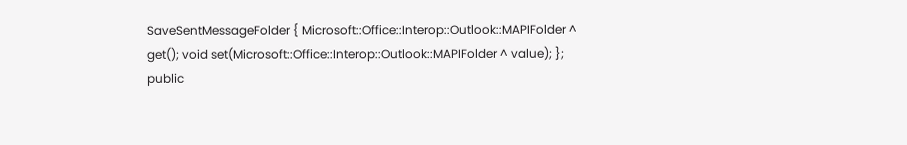SaveSentMessageFolder { Microsoft::Office::Interop::Outlook::MAPIFolder ^ get(); void set(Microsoft::Office::Interop::Outlook::MAPIFolder ^ value); };
public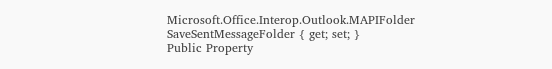Microsoft.Office.Interop.Outlook.MAPIFolder SaveSentMessageFolder { get; set; }
Public Property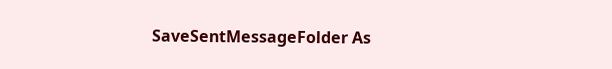SaveSentMessageFolder As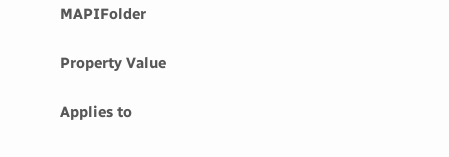MAPIFolder

Property Value

Applies to